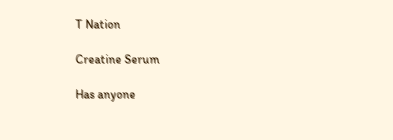T Nation

Creatine Serum

Has anyone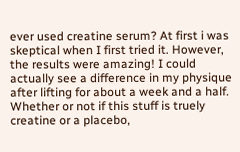ever used creatine serum? At first i was skeptical when I first tried it. However, the results were amazing! I could actually see a difference in my physique after lifting for about a week and a half. Whether or not if this stuff is truely creatine or a placebo,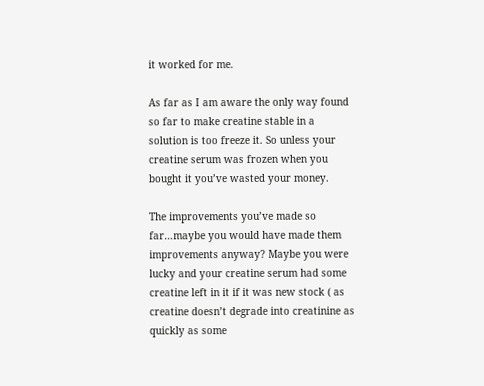it worked for me.

As far as I am aware the only way found so far to make creatine stable in a solution is too freeze it. So unless your creatine serum was frozen when you bought it you’ve wasted your money.

The improvements you’ve made so far…maybe you would have made them improvements anyway? Maybe you were lucky and your creatine serum had some creatine left in it if it was new stock ( as creatine doesn’t degrade into creatinine as quickly as some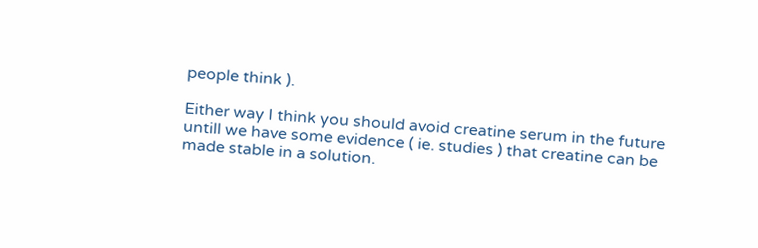people think ).

Either way I think you should avoid creatine serum in the future untill we have some evidence ( ie. studies ) that creatine can be made stable in a solution.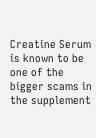Creatine Serum is known to be one of the bigger scams in the supplement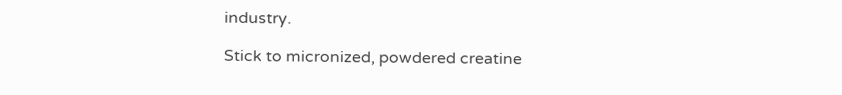industry.

Stick to micronized, powdered creatine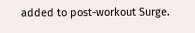added to post-workout Surge.